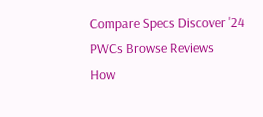Compare Specs Discover '24 PWCs Browse Reviews
How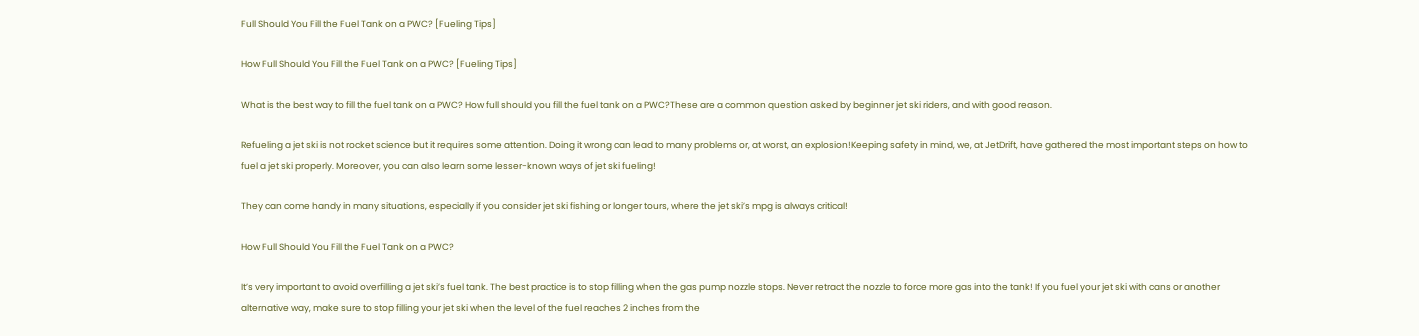Full Should You Fill the Fuel Tank on a PWC? [Fueling Tips]

How Full Should You Fill the Fuel Tank on a PWC? [Fueling Tips]

What is the best way to fill the fuel tank on a PWC? How full should you fill the fuel tank on a PWC?These are a common question asked by beginner jet ski riders, and with good reason.

Refueling a jet ski is not rocket science but it requires some attention. Doing it wrong can lead to many problems or, at worst, an explosion!Keeping safety in mind, we, at JetDrift, have gathered the most important steps on how to fuel a jet ski properly. Moreover, you can also learn some lesser-known ways of jet ski fueling!

They can come handy in many situations, especially if you consider jet ski fishing or longer tours, where the jet ski’s mpg is always critical!

How Full Should You Fill the Fuel Tank on a PWC?

It’s very important to avoid overfilling a jet ski’s fuel tank. The best practice is to stop filling when the gas pump nozzle stops. Never retract the nozzle to force more gas into the tank! If you fuel your jet ski with cans or another alternative way, make sure to stop filling your jet ski when the level of the fuel reaches 2 inches from the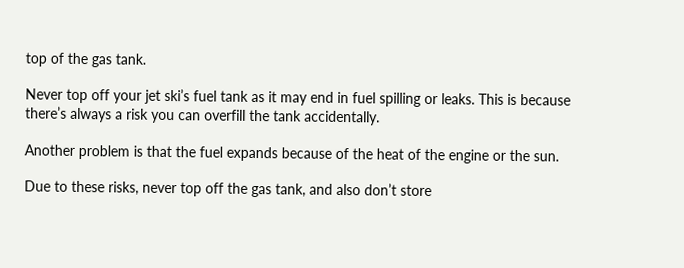top of the gas tank.

Never top off your jet ski’s fuel tank as it may end in fuel spilling or leaks. This is because there’s always a risk you can overfill the tank accidentally.

Another problem is that the fuel expands because of the heat of the engine or the sun.

Due to these risks, never top off the gas tank, and also don’t store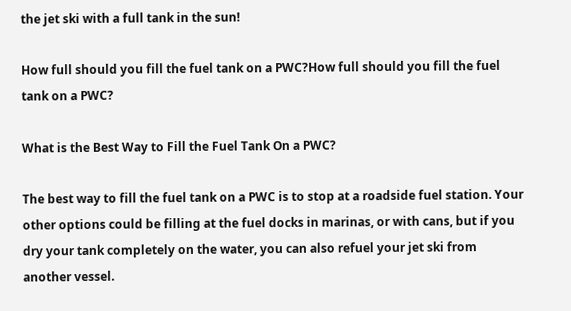the jet ski with a full tank in the sun!

How full should you fill the fuel tank on a PWC?How full should you fill the fuel tank on a PWC?

What is the Best Way to Fill the Fuel Tank On a PWC?

The best way to fill the fuel tank on a PWC is to stop at a roadside fuel station. Your other options could be filling at the fuel docks in marinas, or with cans, but if you dry your tank completely on the water, you can also refuel your jet ski from another vessel.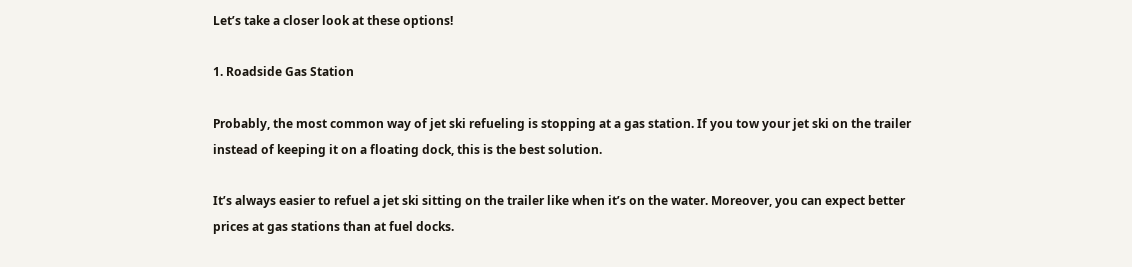Let’s take a closer look at these options!

1. Roadside Gas Station

Probably, the most common way of jet ski refueling is stopping at a gas station. If you tow your jet ski on the trailer instead of keeping it on a floating dock, this is the best solution.

It’s always easier to refuel a jet ski sitting on the trailer like when it’s on the water. Moreover, you can expect better prices at gas stations than at fuel docks.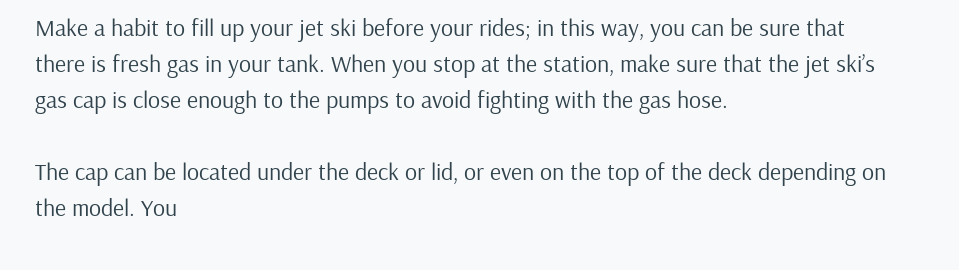Make a habit to fill up your jet ski before your rides; in this way, you can be sure that there is fresh gas in your tank. When you stop at the station, make sure that the jet ski’s gas cap is close enough to the pumps to avoid fighting with the gas hose.

The cap can be located under the deck or lid, or even on the top of the deck depending on the model. You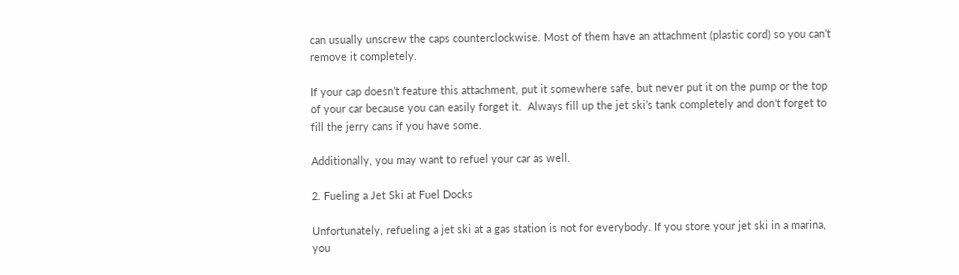can usually unscrew the caps counterclockwise. Most of them have an attachment (plastic cord) so you can’t remove it completely.

If your cap doesn’t feature this attachment, put it somewhere safe, but never put it on the pump or the top of your car because you can easily forget it.  Always fill up the jet ski’s tank completely and don’t forget to fill the jerry cans if you have some.

Additionally, you may want to refuel your car as well.

2. Fueling a Jet Ski at Fuel Docks

Unfortunately, refueling a jet ski at a gas station is not for everybody. If you store your jet ski in a marina, you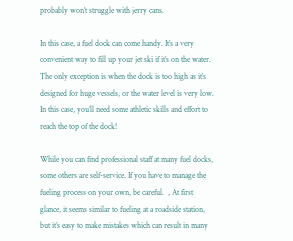probably won’t struggle with jerry cans.

In this case, a fuel dock can come handy. It’s a very convenient way to fill up your jet ski if it’s on the water.   The only exception is when the dock is too high as it’s designed for huge vessels, or the water level is very low. In this case, you’ll need some athletic skills and effort to reach the top of the dock!

While you can find professional staff at many fuel docks, some others are self-service. If you have to manage the fueling process on your own, be careful.  , At first glance, it seems similar to fueling at a roadside station, but it’s easy to make mistakes which can result in many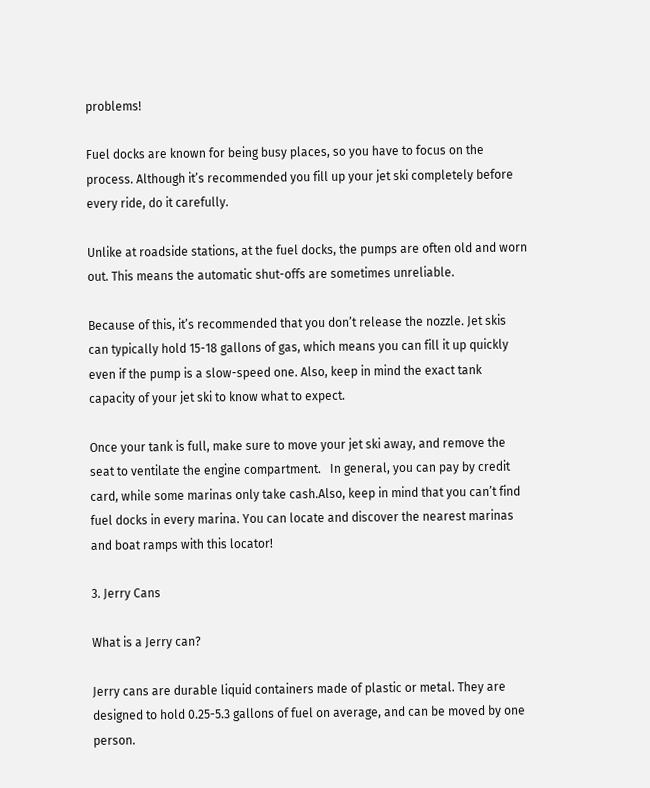problems!

Fuel docks are known for being busy places, so you have to focus on the process. Although it’s recommended you fill up your jet ski completely before every ride, do it carefully.

Unlike at roadside stations, at the fuel docks, the pumps are often old and worn out. This means the automatic shut-offs are sometimes unreliable.

Because of this, it’s recommended that you don’t release the nozzle. Jet skis can typically hold 15-18 gallons of gas, which means you can fill it up quickly even if the pump is a slow-speed one. Also, keep in mind the exact tank capacity of your jet ski to know what to expect.

Once your tank is full, make sure to move your jet ski away, and remove the seat to ventilate the engine compartment.   In general, you can pay by credit card, while some marinas only take cash.Also, keep in mind that you can’t find fuel docks in every marina. You can locate and discover the nearest marinas and boat ramps with this locator!

3. Jerry Cans

What is a Jerry can?

Jerry cans are durable liquid containers made of plastic or metal. They are designed to hold 0.25-5.3 gallons of fuel on average, and can be moved by one person.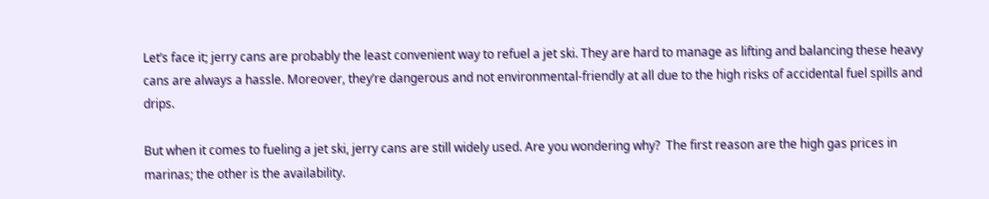Let’s face it; jerry cans are probably the least convenient way to refuel a jet ski. They are hard to manage as lifting and balancing these heavy cans are always a hassle. Moreover, they’re dangerous and not environmental-friendly at all due to the high risks of accidental fuel spills and drips.

But when it comes to fueling a jet ski, jerry cans are still widely used. Are you wondering why?  The first reason are the high gas prices in marinas; the other is the availability.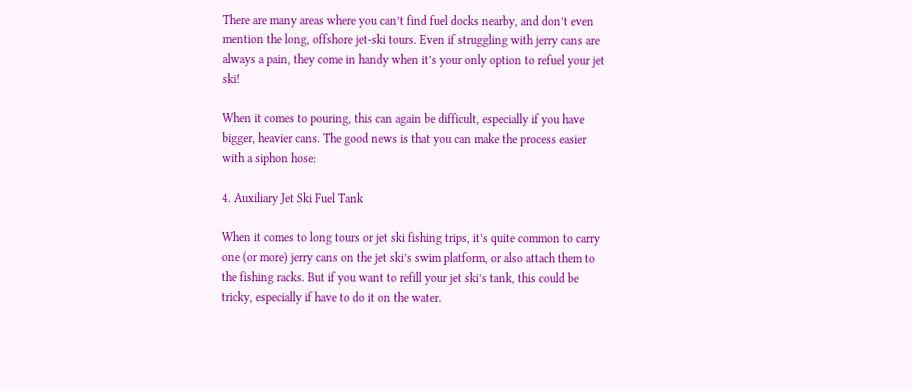There are many areas where you can’t find fuel docks nearby, and don’t even mention the long, offshore jet-ski tours. Even if struggling with jerry cans are always a pain, they come in handy when it’s your only option to refuel your jet ski!

When it comes to pouring, this can again be difficult, especially if you have bigger, heavier cans. The good news is that you can make the process easier with a siphon hose:

4. Auxiliary Jet Ski Fuel Tank

When it comes to long tours or jet ski fishing trips, it’s quite common to carry one (or more) jerry cans on the jet ski’s swim platform, or also attach them to the fishing racks. But if you want to refill your jet ski’s tank, this could be tricky, especially if have to do it on the water.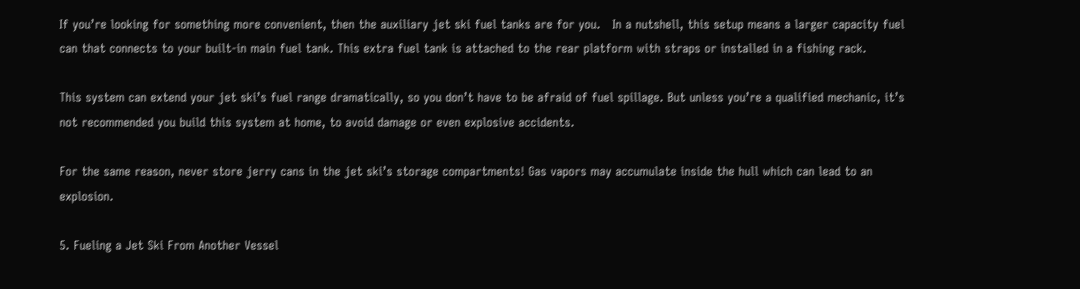If you’re looking for something more convenient, then the auxiliary jet ski fuel tanks are for you.   In a nutshell, this setup means a larger capacity fuel can that connects to your built-in main fuel tank. This extra fuel tank is attached to the rear platform with straps or installed in a fishing rack.

This system can extend your jet ski’s fuel range dramatically, so you don’t have to be afraid of fuel spillage. But unless you’re a qualified mechanic, it’s not recommended you build this system at home, to avoid damage or even explosive accidents.

For the same reason, never store jerry cans in the jet ski’s storage compartments! Gas vapors may accumulate inside the hull which can lead to an explosion.

5. Fueling a Jet Ski From Another Vessel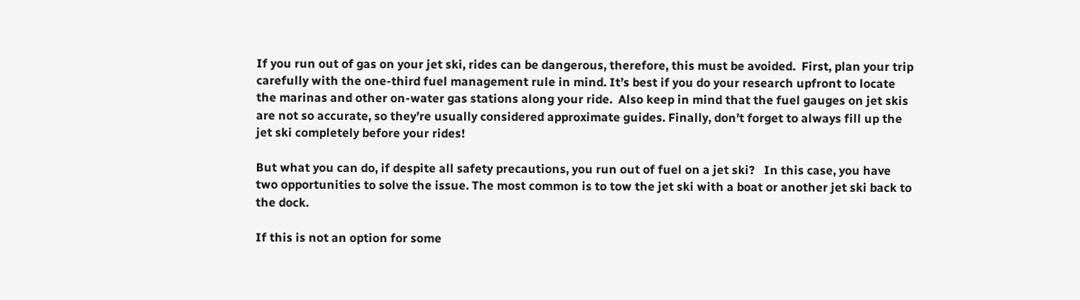If you run out of gas on your jet ski, rides can be dangerous, therefore, this must be avoided.  First, plan your trip carefully with the one-third fuel management rule in mind. It’s best if you do your research upfront to locate the marinas and other on-water gas stations along your ride.  Also keep in mind that the fuel gauges on jet skis are not so accurate, so they’re usually considered approximate guides. Finally, don’t forget to always fill up the jet ski completely before your rides!

But what you can do, if despite all safety precautions, you run out of fuel on a jet ski?   In this case, you have two opportunities to solve the issue. The most common is to tow the jet ski with a boat or another jet ski back to the dock.

If this is not an option for some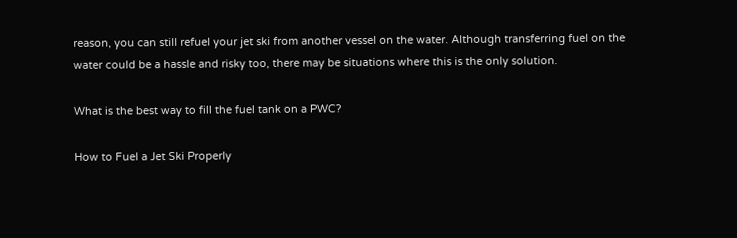reason, you can still refuel your jet ski from another vessel on the water. Although transferring fuel on the water could be a hassle and risky too, there may be situations where this is the only solution.

What is the best way to fill the fuel tank on a PWC?

How to Fuel a Jet Ski Properly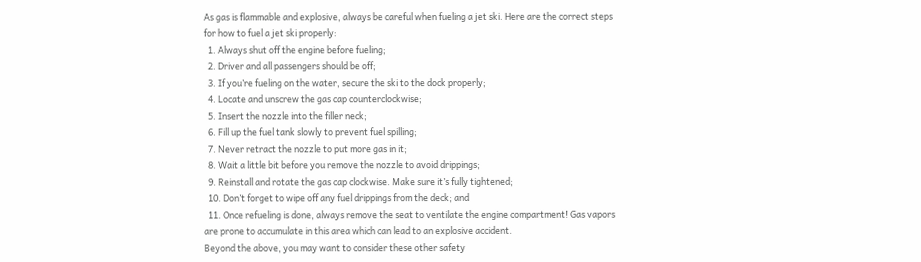As gas is flammable and explosive, always be careful when fueling a jet ski. Here are the correct steps for how to fuel a jet ski properly:
  1. Always shut off the engine before fueling;
  2. Driver and all passengers should be off;
  3. If you’re fueling on the water, secure the ski to the dock properly;
  4. Locate and unscrew the gas cap counterclockwise;
  5. Insert the nozzle into the filler neck;
  6. Fill up the fuel tank slowly to prevent fuel spilling;
  7. Never retract the nozzle to put more gas in it;
  8. Wait a little bit before you remove the nozzle to avoid drippings;
  9. Reinstall and rotate the gas cap clockwise. Make sure it’s fully tightened;
  10. Don’t forget to wipe off any fuel drippings from the deck; and
  11. Once refueling is done, always remove the seat to ventilate the engine compartment! Gas vapors are prone to accumulate in this area which can lead to an explosive accident.
Beyond the above, you may want to consider these other safety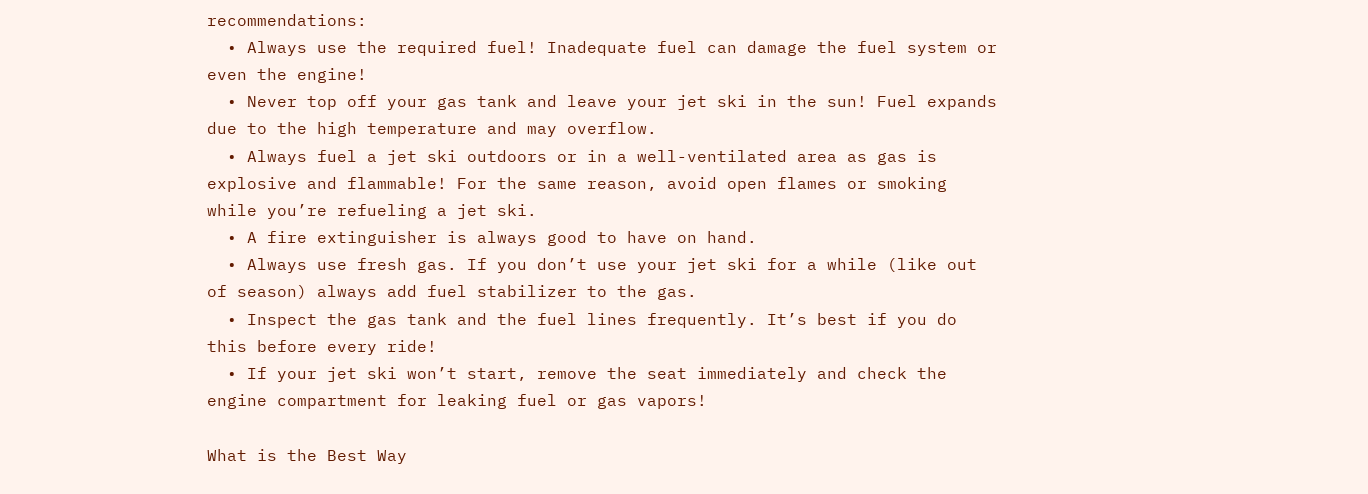recommendations:
  • Always use the required fuel! Inadequate fuel can damage the fuel system or even the engine!
  • Never top off your gas tank and leave your jet ski in the sun! Fuel expands due to the high temperature and may overflow.
  • Always fuel a jet ski outdoors or in a well-ventilated area as gas is explosive and flammable! For the same reason, avoid open flames or smoking while you’re refueling a jet ski.
  • A fire extinguisher is always good to have on hand.
  • Always use fresh gas. If you don’t use your jet ski for a while (like out of season) always add fuel stabilizer to the gas.
  • Inspect the gas tank and the fuel lines frequently. It’s best if you do this before every ride!
  • If your jet ski won’t start, remove the seat immediately and check the engine compartment for leaking fuel or gas vapors!

What is the Best Way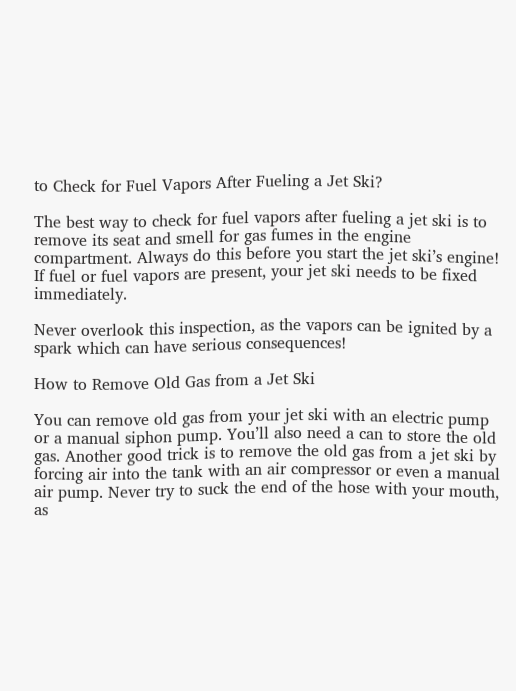to Check for Fuel Vapors After Fueling a Jet Ski?

The best way to check for fuel vapors after fueling a jet ski is to remove its seat and smell for gas fumes in the engine compartment. Always do this before you start the jet ski’s engine! If fuel or fuel vapors are present, your jet ski needs to be fixed immediately.

Never overlook this inspection, as the vapors can be ignited by a spark which can have serious consequences!

How to Remove Old Gas from a Jet Ski

You can remove old gas from your jet ski with an electric pump or a manual siphon pump. You’ll also need a can to store the old gas. Another good trick is to remove the old gas from a jet ski by forcing air into the tank with an air compressor or even a manual air pump. Never try to suck the end of the hose with your mouth, as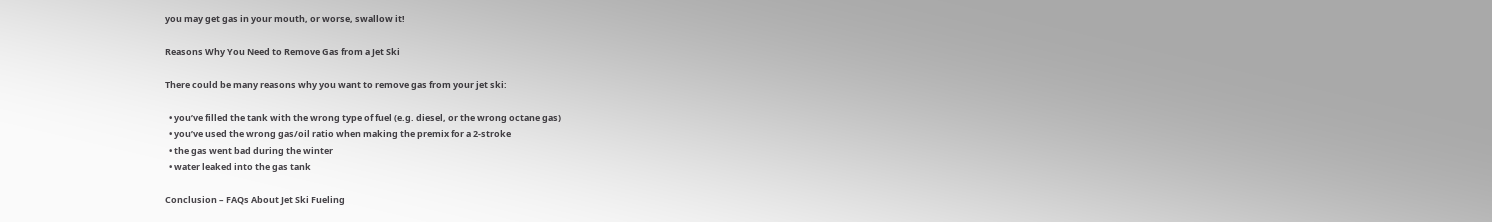you may get gas in your mouth, or worse, swallow it!

Reasons Why You Need to Remove Gas from a Jet Ski

There could be many reasons why you want to remove gas from your jet ski:

  • you’ve filled the tank with the wrong type of fuel (e.g. diesel, or the wrong octane gas)
  • you’ve used the wrong gas/oil ratio when making the premix for a 2-stroke
  • the gas went bad during the winter
  • water leaked into the gas tank

Conclusion – FAQs About Jet Ski Fueling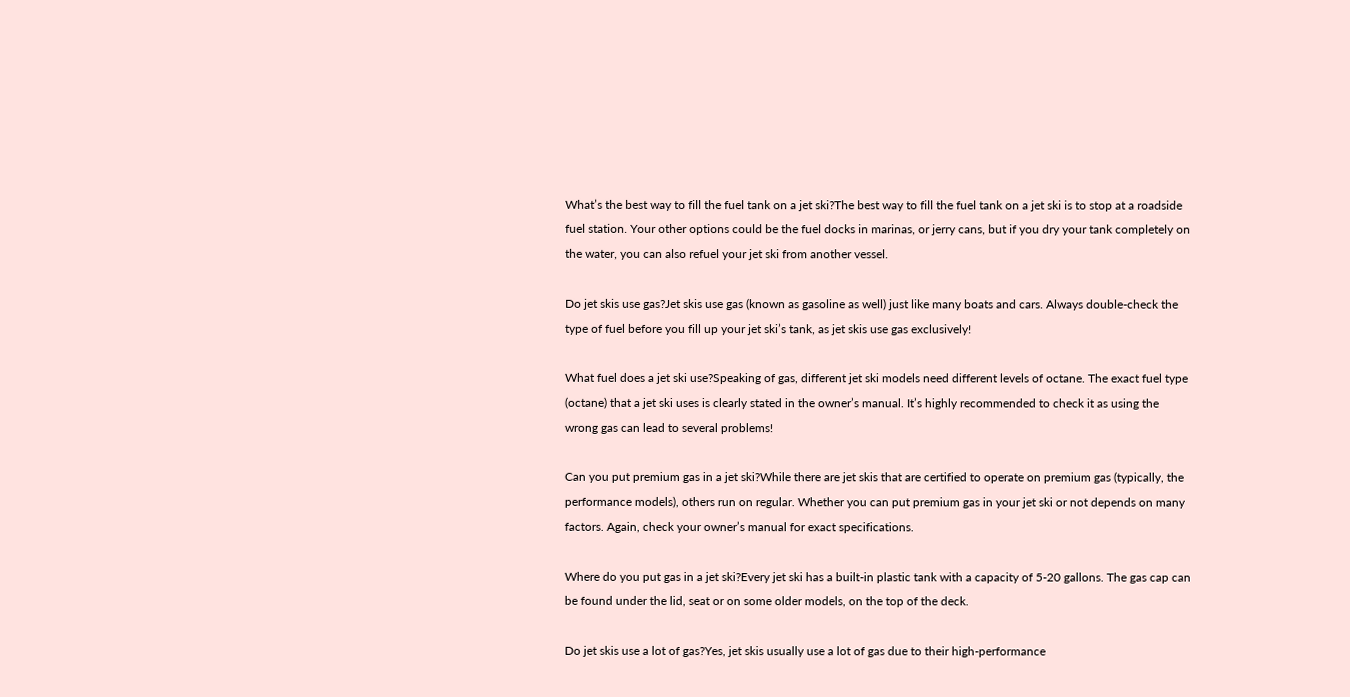What’s the best way to fill the fuel tank on a jet ski?The best way to fill the fuel tank on a jet ski is to stop at a roadside fuel station. Your other options could be the fuel docks in marinas, or jerry cans, but if you dry your tank completely on the water, you can also refuel your jet ski from another vessel.

Do jet skis use gas?Jet skis use gas (known as gasoline as well) just like many boats and cars. Always double-check the type of fuel before you fill up your jet ski’s tank, as jet skis use gas exclusively!

What fuel does a jet ski use?Speaking of gas, different jet ski models need different levels of octane. The exact fuel type (octane) that a jet ski uses is clearly stated in the owner’s manual. It’s highly recommended to check it as using the wrong gas can lead to several problems!

Can you put premium gas in a jet ski?While there are jet skis that are certified to operate on premium gas (typically, the performance models), others run on regular. Whether you can put premium gas in your jet ski or not depends on many factors. Again, check your owner’s manual for exact specifications.

Where do you put gas in a jet ski?Every jet ski has a built-in plastic tank with a capacity of 5-20 gallons. The gas cap can be found under the lid, seat or on some older models, on the top of the deck.

Do jet skis use a lot of gas?Yes, jet skis usually use a lot of gas due to their high-performance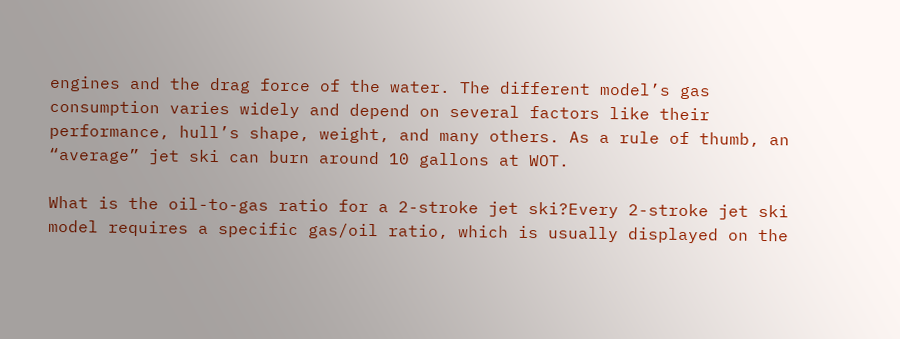engines and the drag force of the water. The different model’s gas consumption varies widely and depend on several factors like their performance, hull’s shape, weight, and many others. As a rule of thumb, an “average” jet ski can burn around 10 gallons at WOT.

What is the oil-to-gas ratio for a 2-stroke jet ski?Every 2-stroke jet ski model requires a specific gas/oil ratio, which is usually displayed on the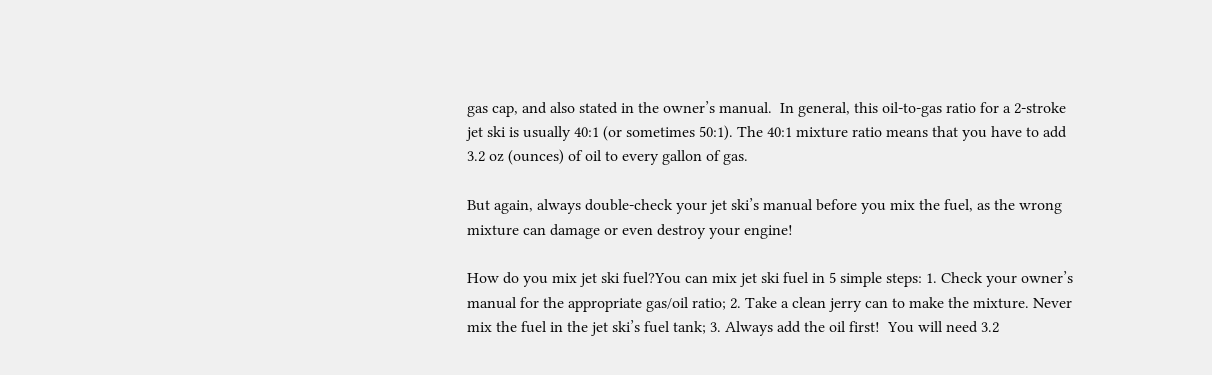gas cap, and also stated in the owner’s manual.  In general, this oil-to-gas ratio for a 2-stroke jet ski is usually 40:1 (or sometimes 50:1). The 40:1 mixture ratio means that you have to add 3.2 oz (ounces) of oil to every gallon of gas.

But again, always double-check your jet ski’s manual before you mix the fuel, as the wrong mixture can damage or even destroy your engine!

How do you mix jet ski fuel?You can mix jet ski fuel in 5 simple steps: 1. Check your owner’s manual for the appropriate gas/oil ratio; 2. Take a clean jerry can to make the mixture. Never mix the fuel in the jet ski’s fuel tank; 3. Always add the oil first!  You will need 3.2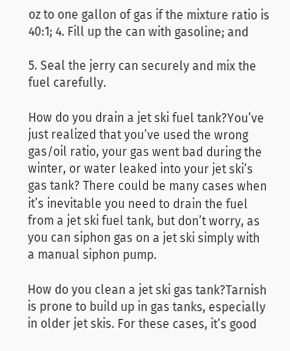oz to one gallon of gas if the mixture ratio is 40:1; 4. Fill up the can with gasoline; and

5. Seal the jerry can securely and mix the fuel carefully.

How do you drain a jet ski fuel tank?You’ve just realized that you’ve used the wrong gas/oil ratio, your gas went bad during the winter, or water leaked into your jet ski’s gas tank? There could be many cases when it’s inevitable you need to drain the fuel from a jet ski fuel tank, but don’t worry, as you can siphon gas on a jet ski simply with a manual siphon pump.

How do you clean a jet ski gas tank?Tarnish is prone to build up in gas tanks, especially in older jet skis. For these cases, it’s good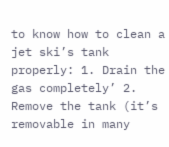to know how to clean a jet ski’s tank properly: 1. Drain the gas completely’ 2. Remove the tank (it’s removable in many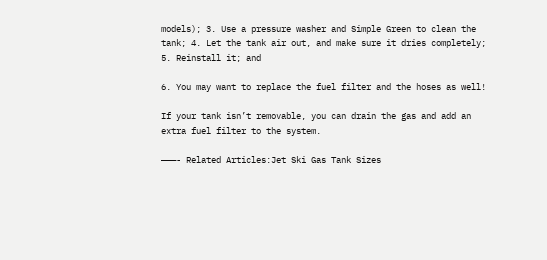models); 3. Use a pressure washer and Simple Green to clean the tank; 4. Let the tank air out, and make sure it dries completely; 5. Reinstall it; and

6. You may want to replace the fuel filter and the hoses as well!

If your tank isn’t removable, you can drain the gas and add an extra fuel filter to the system.

———- Related Articles:Jet Ski Gas Tank Sizes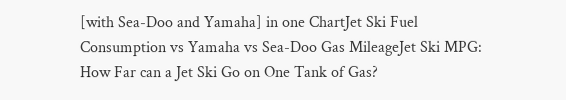[with Sea-Doo and Yamaha] in one ChartJet Ski Fuel Consumption vs Yamaha vs Sea-Doo Gas MileageJet Ski MPG: How Far can a Jet Ski Go on One Tank of Gas?